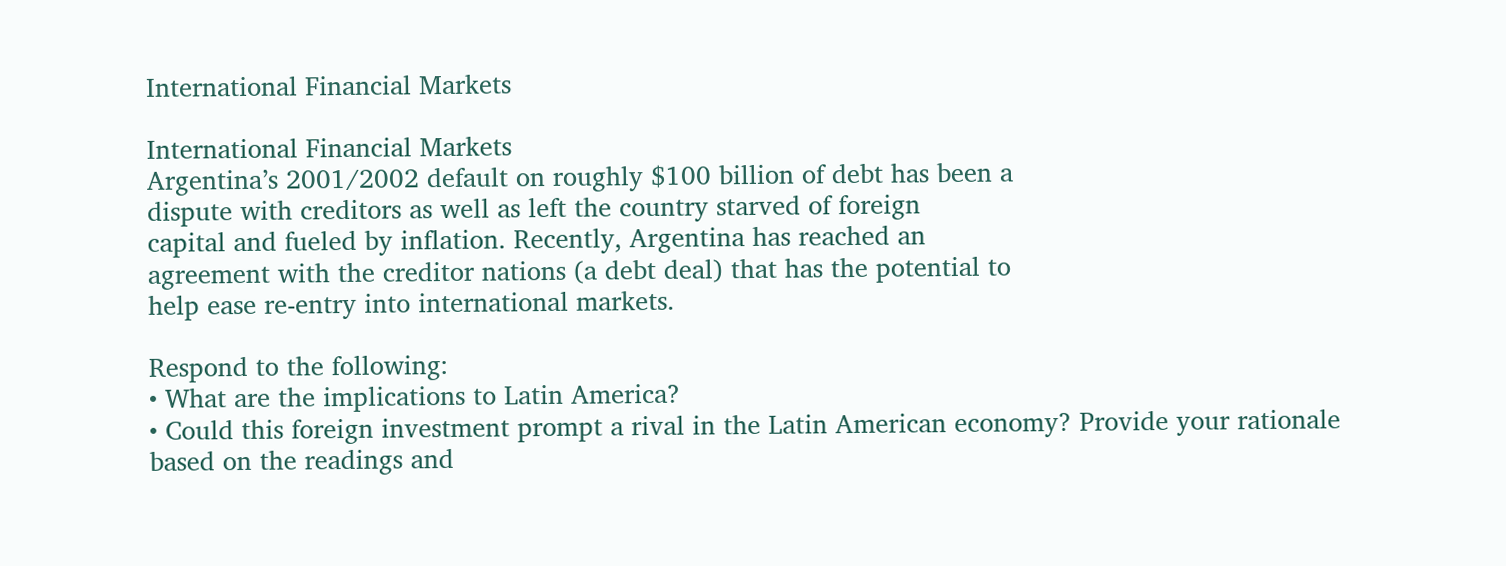International Financial Markets

International Financial Markets
Argentina’s 2001/2002 default on roughly $100 billion of debt has been a
dispute with creditors as well as left the country starved of foreign
capital and fueled by inflation. Recently, Argentina has reached an
agreement with the creditor nations (a debt deal) that has the potential to
help ease re-entry into international markets.

Respond to the following:
• What are the implications to Latin America?
• Could this foreign investment prompt a rival in the Latin American economy? Provide your rationale based on the readings and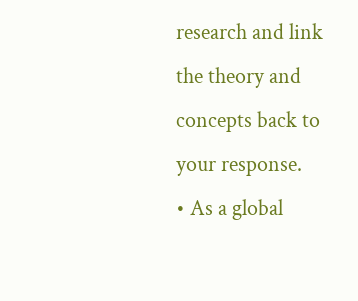research and link the theory and concepts back to your response.
• As a global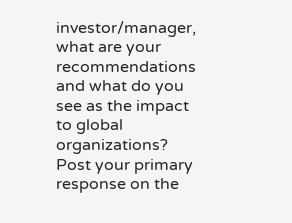investor/manager, what are your recommendations and what do you see as the impact to global organizations?
Post your primary response on the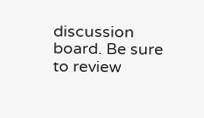discussion board. Be sure to review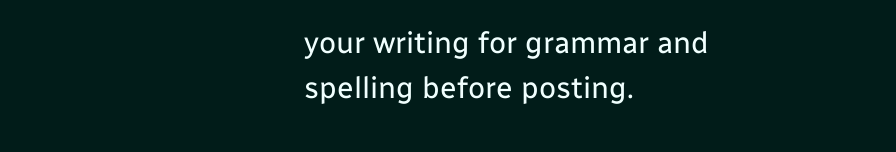your writing for grammar and spelling before posting.